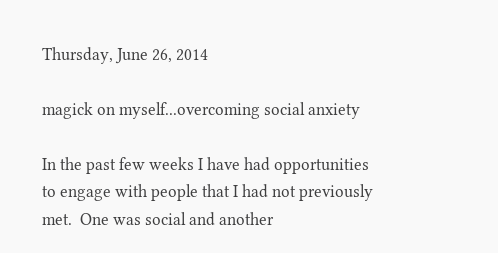Thursday, June 26, 2014

magick on myself...overcoming social anxiety

In the past few weeks I have had opportunities to engage with people that I had not previously met.  One was social and another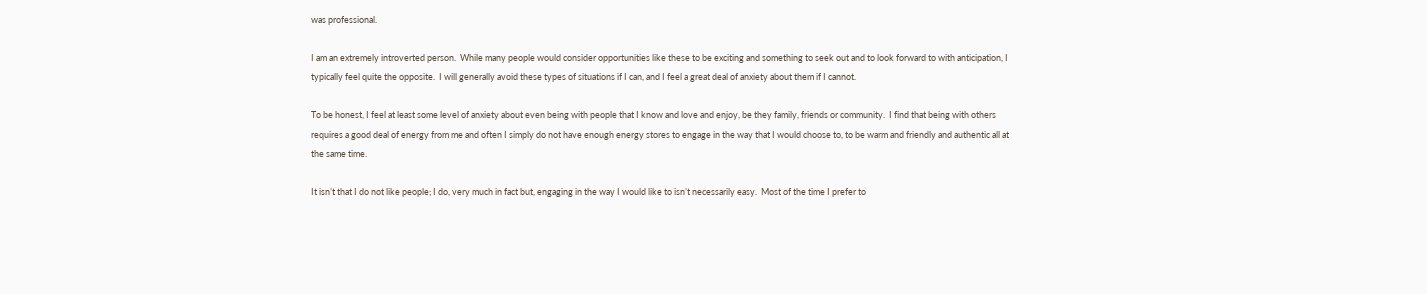was professional.

I am an extremely introverted person.  While many people would consider opportunities like these to be exciting and something to seek out and to look forward to with anticipation, I typically feel quite the opposite.  I will generally avoid these types of situations if I can, and I feel a great deal of anxiety about them if I cannot.

To be honest, I feel at least some level of anxiety about even being with people that I know and love and enjoy, be they family, friends or community.  I find that being with others requires a good deal of energy from me and often I simply do not have enough energy stores to engage in the way that I would choose to, to be warm and friendly and authentic all at the same time.

It isn’t that I do not like people; I do, very much in fact but, engaging in the way I would like to isn’t necessarily easy.  Most of the time I prefer to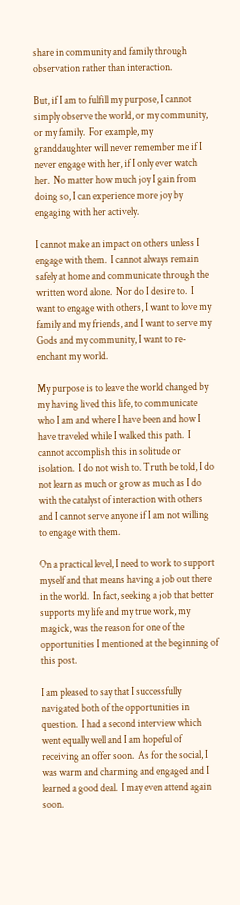share in community and family through observation rather than interaction.

But, if I am to fulfill my purpose, I cannot simply observe the world, or my community, or my family.  For example, my granddaughter will never remember me if I never engage with her, if I only ever watch her.  No matter how much joy I gain from doing so, I can experience more joy by engaging with her actively.

I cannot make an impact on others unless I engage with them.  I cannot always remain safely at home and communicate through the written word alone.  Nor do I desire to.  I want to engage with others, I want to love my family and my friends, and I want to serve my Gods and my community, I want to re-enchant my world.

My purpose is to leave the world changed by my having lived this life, to communicate who I am and where I have been and how I have traveled while I walked this path.  I cannot accomplish this in solitude or isolation.  I do not wish to. Truth be told, I do not learn as much or grow as much as I do with the catalyst of interaction with others and I cannot serve anyone if I am not willing to engage with them.

On a practical level, I need to work to support myself and that means having a job out there in the world.  In fact, seeking a job that better supports my life and my true work, my magick, was the reason for one of the opportunities I mentioned at the beginning of this post.

I am pleased to say that I successfully navigated both of the opportunities in question.  I had a second interview which went equally well and I am hopeful of receiving an offer soon.  As for the social, I was warm and charming and engaged and I learned a good deal.  I may even attend again soon.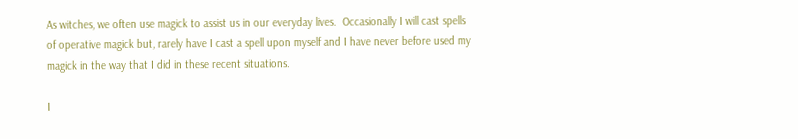As witches, we often use magick to assist us in our everyday lives.  Occasionally I will cast spells of operative magick but, rarely have I cast a spell upon myself and I have never before used my magick in the way that I did in these recent situations.

I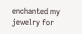enchanted my jewelry for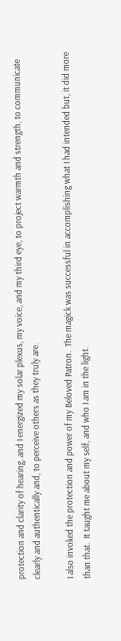protection and clarity of hearing, and I energized my solar plexus, my voice, and my third eye, to project warmth and strength, to communicate clearly and authentically and, to perceive others as they truly are.

I also invoked the protection and power of my Beloved Patron.  The magick was successful in accomplishing what I had intended but, it did more than that.  It taught me about my self, and who I am in the light.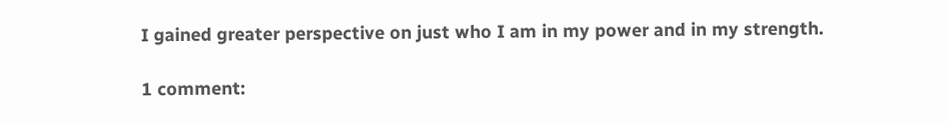I gained greater perspective on just who I am in my power and in my strength.

1 comment: